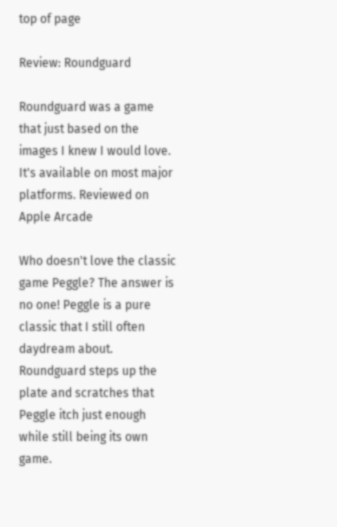top of page

Review: Roundguard

Roundguard was a game that just based on the images I knew I would love. It's available on most major platforms. Reviewed on Apple Arcade

Who doesn't love the classic game Peggle? The answer is no one! Peggle is a pure classic that I still often daydream about. Roundguard steps up the plate and scratches that Peggle itch just enough while still being its own game.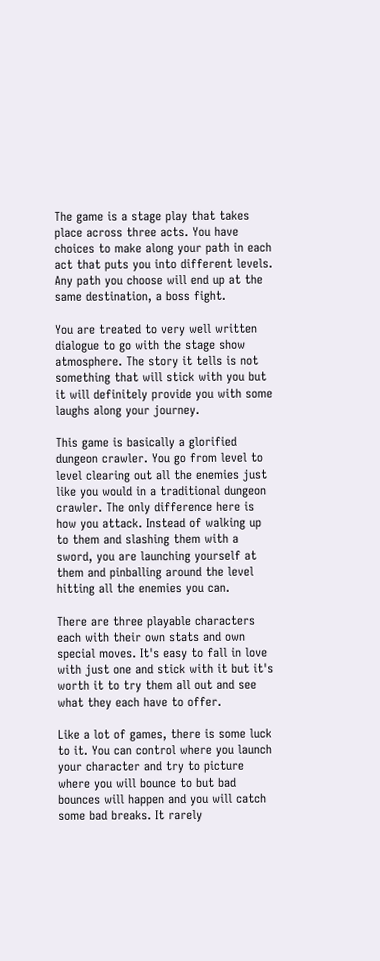The game is a stage play that takes place across three acts. You have choices to make along your path in each act that puts you into different levels. Any path you choose will end up at the same destination, a boss fight.

You are treated to very well written dialogue to go with the stage show atmosphere. The story it tells is not something that will stick with you but it will definitely provide you with some laughs along your journey.

This game is basically a glorified dungeon crawler. You go from level to level clearing out all the enemies just like you would in a traditional dungeon crawler. The only difference here is how you attack. Instead of walking up to them and slashing them with a sword, you are launching yourself at them and pinballing around the level hitting all the enemies you can.

There are three playable characters each with their own stats and own special moves. It's easy to fall in love with just one and stick with it but it's worth it to try them all out and see what they each have to offer.

Like a lot of games, there is some luck to it. You can control where you launch your character and try to picture where you will bounce to but bad bounces will happen and you will catch some bad breaks. It rarely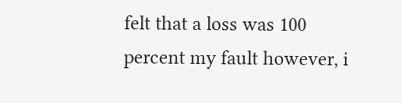felt that a loss was 100 percent my fault however, i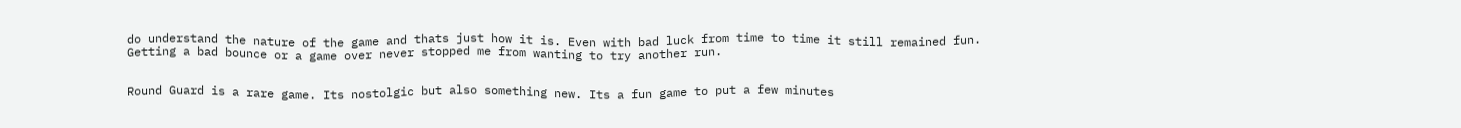do understand the nature of the game and thats just how it is. Even with bad luck from time to time it still remained fun. Getting a bad bounce or a game over never stopped me from wanting to try another run.


Round Guard is a rare game. Its nostolgic but also something new. Its a fun game to put a few minutes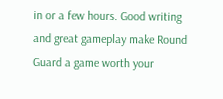in or a few hours. Good writing and great gameplay make Round Guard a game worth your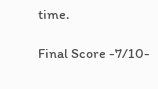time.

Final Score -7/10-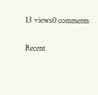13 views0 comments

Recent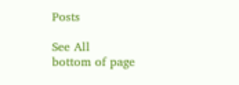Posts

See All
bottom of page